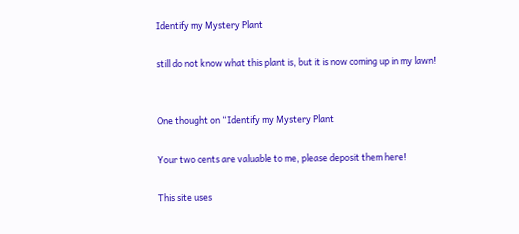Identify my Mystery Plant

still do not know what this plant is, but it is now coming up in my lawn!


One thought on “Identify my Mystery Plant

Your two cents are valuable to me, please deposit them here!

This site uses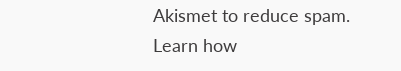Akismet to reduce spam. Learn how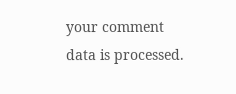your comment data is processed.